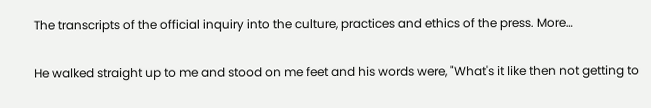The transcripts of the official inquiry into the culture, practices and ethics of the press. More…

He walked straight up to me and stood on me feet and his words were, "What's it like then not getting to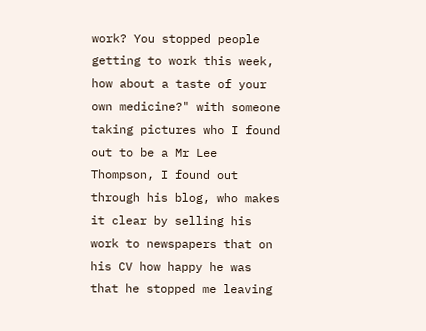work? You stopped people getting to work this week, how about a taste of your own medicine?" with someone taking pictures who I found out to be a Mr Lee Thompson, I found out through his blog, who makes it clear by selling his work to newspapers that on his CV how happy he was that he stopped me leaving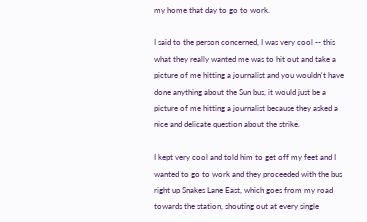my home that day to go to work.

I said to the person concerned, I was very cool -- this what they really wanted me was to hit out and take a picture of me hitting a journalist and you wouldn't have done anything about the Sun bus, it would just be a picture of me hitting a journalist because they asked a nice and delicate question about the strike.

I kept very cool and told him to get off my feet and I wanted to go to work and they proceeded with the bus right up Snakes Lane East, which goes from my road towards the station, shouting out at every single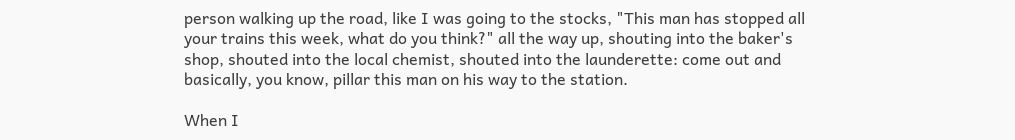person walking up the road, like I was going to the stocks, "This man has stopped all your trains this week, what do you think?" all the way up, shouting into the baker's shop, shouted into the local chemist, shouted into the launderette: come out and basically, you know, pillar this man on his way to the station.

When I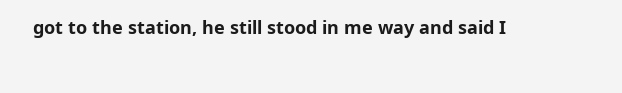got to the station, he still stood in me way and said I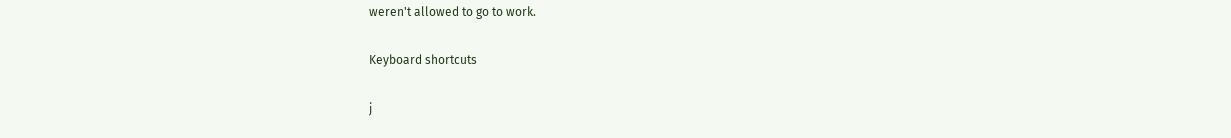weren't allowed to go to work.

Keyboard shortcuts

j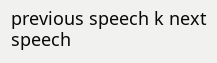previous speech k next speech